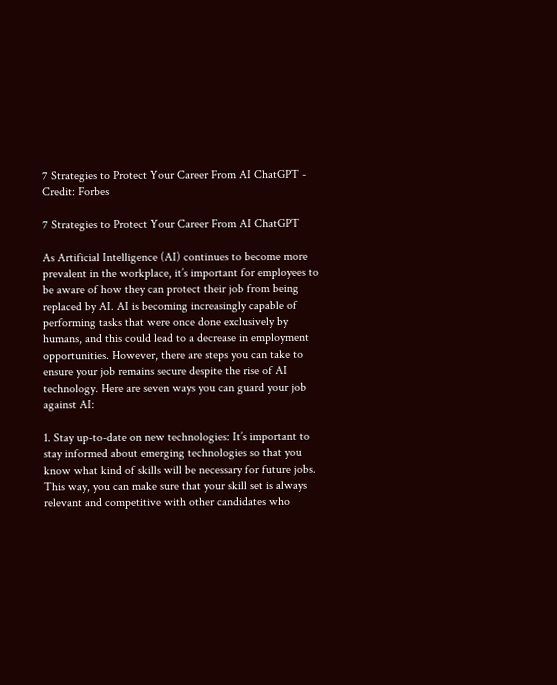7 Strategies to Protect Your Career From AI ChatGPT - Credit: Forbes

7 Strategies to Protect Your Career From AI ChatGPT

As Artificial Intelligence (AI) continues to become more prevalent in the workplace, it’s important for employees to be aware of how they can protect their job from being replaced by AI. AI is becoming increasingly capable of performing tasks that were once done exclusively by humans, and this could lead to a decrease in employment opportunities. However, there are steps you can take to ensure your job remains secure despite the rise of AI technology. Here are seven ways you can guard your job against AI:

1. Stay up-to-date on new technologies: It’s important to stay informed about emerging technologies so that you know what kind of skills will be necessary for future jobs. This way, you can make sure that your skill set is always relevant and competitive with other candidates who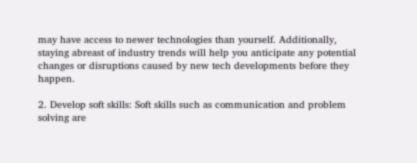may have access to newer technologies than yourself. Additionally, staying abreast of industry trends will help you anticipate any potential changes or disruptions caused by new tech developments before they happen.

2. Develop soft skills: Soft skills such as communication and problem solving are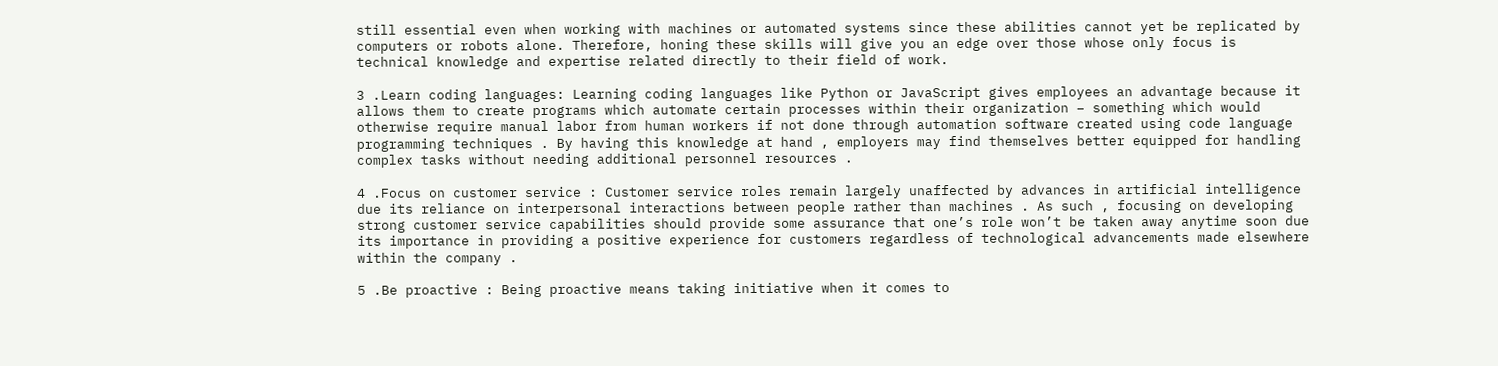still essential even when working with machines or automated systems since these abilities cannot yet be replicated by computers or robots alone. Therefore, honing these skills will give you an edge over those whose only focus is technical knowledge and expertise related directly to their field of work.

3 .Learn coding languages: Learning coding languages like Python or JavaScript gives employees an advantage because it allows them to create programs which automate certain processes within their organization – something which would otherwise require manual labor from human workers if not done through automation software created using code language programming techniques . By having this knowledge at hand , employers may find themselves better equipped for handling complex tasks without needing additional personnel resources .

4 .Focus on customer service : Customer service roles remain largely unaffected by advances in artificial intelligence due its reliance on interpersonal interactions between people rather than machines . As such , focusing on developing strong customer service capabilities should provide some assurance that one’s role won’t be taken away anytime soon due its importance in providing a positive experience for customers regardless of technological advancements made elsewhere within the company .

5 .Be proactive : Being proactive means taking initiative when it comes to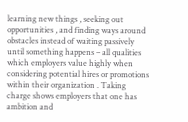learning new things , seeking out opportunities , and finding ways around obstacles instead of waiting passively until something happens – all qualities which employers value highly when considering potential hires or promotions within their organization . Taking charge shows employers that one has ambition and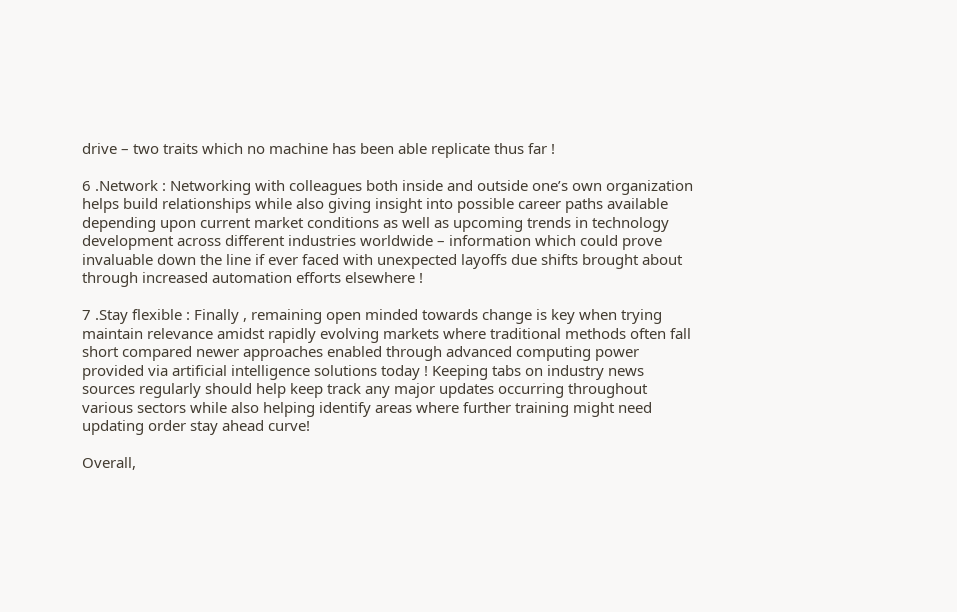drive – two traits which no machine has been able replicate thus far !

6 .Network : Networking with colleagues both inside and outside one’s own organization helps build relationships while also giving insight into possible career paths available depending upon current market conditions as well as upcoming trends in technology development across different industries worldwide – information which could prove invaluable down the line if ever faced with unexpected layoffs due shifts brought about through increased automation efforts elsewhere !

7 .Stay flexible : Finally , remaining open minded towards change is key when trying maintain relevance amidst rapidly evolving markets where traditional methods often fall short compared newer approaches enabled through advanced computing power provided via artificial intelligence solutions today ! Keeping tabs on industry news sources regularly should help keep track any major updates occurring throughout various sectors while also helping identify areas where further training might need updating order stay ahead curve!

Overall,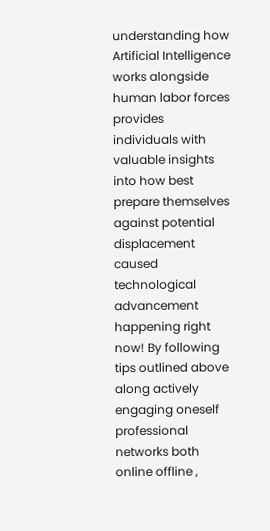understanding how Artificial Intelligence works alongside human labor forces provides individuals with valuable insights into how best prepare themselves against potential displacement caused technological advancement happening right now! By following tips outlined above along actively engaging oneself professional networks both online offline ,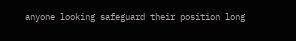anyone looking safeguard their position long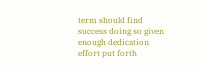term should find success doing so given enough dedication effort put forth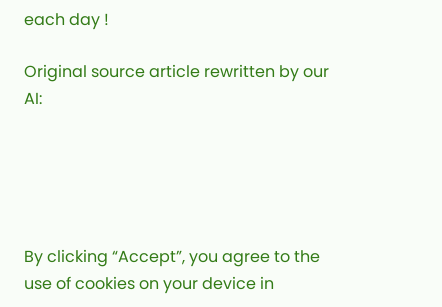each day !

Original source article rewritten by our AI:





By clicking “Accept”, you agree to the use of cookies on your device in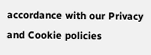accordance with our Privacy and Cookie policies